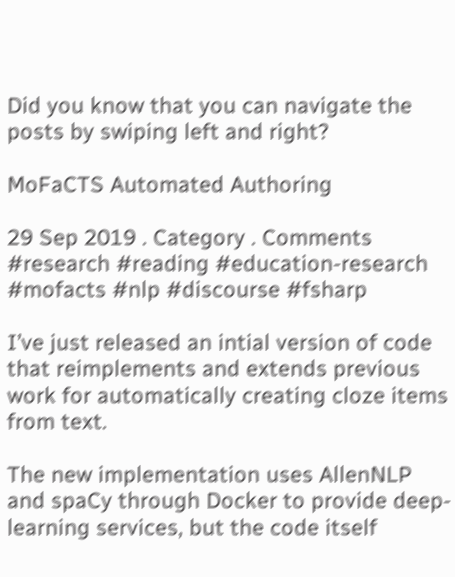Did you know that you can navigate the posts by swiping left and right?

MoFaCTS Automated Authoring

29 Sep 2019 . Category . Comments #research #reading #education-research #mofacts #nlp #discourse #fsharp

I’ve just released an intial version of code that reimplements and extends previous work for automatically creating cloze items from text.

The new implementation uses AllenNLP and spaCy through Docker to provide deep-learning services, but the code itself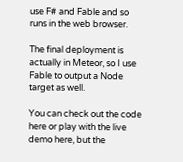use F# and Fable and so runs in the web browser.

The final deployment is actually in Meteor, so I use Fable to output a Node target as well.

You can check out the code here or play with the live demo here, but the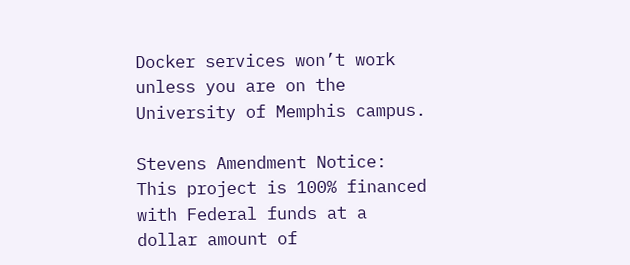Docker services won’t work unless you are on the University of Memphis campus.

Stevens Amendment Notice: This project is 100% financed with Federal funds at a dollar amount of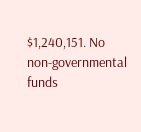$1,240,151. No non-governmental funds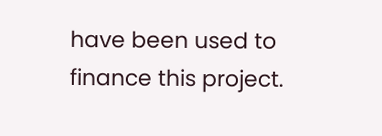have been used to finance this project.